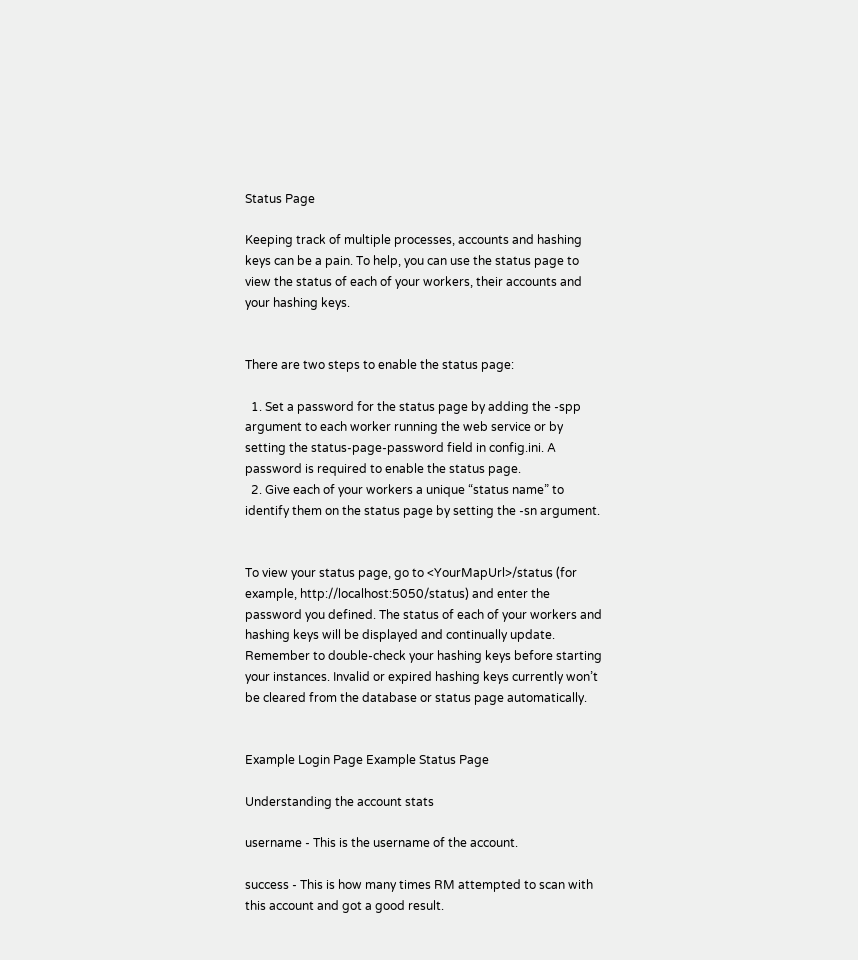Status Page

Keeping track of multiple processes, accounts and hashing keys can be a pain. To help, you can use the status page to view the status of each of your workers, their accounts and your hashing keys.


There are two steps to enable the status page:

  1. Set a password for the status page by adding the -spp argument to each worker running the web service or by setting the status-page-password field in config.ini. A password is required to enable the status page.
  2. Give each of your workers a unique “status name” to identify them on the status page by setting the -sn argument.


To view your status page, go to <YourMapUrl>/status (for example, http://localhost:5050/status) and enter the password you defined. The status of each of your workers and hashing keys will be displayed and continually update. Remember to double-check your hashing keys before starting your instances. Invalid or expired hashing keys currently won’t be cleared from the database or status page automatically.


Example Login Page Example Status Page

Understanding the account stats

username - This is the username of the account.

success - This is how many times RM attempted to scan with this account and got a good result.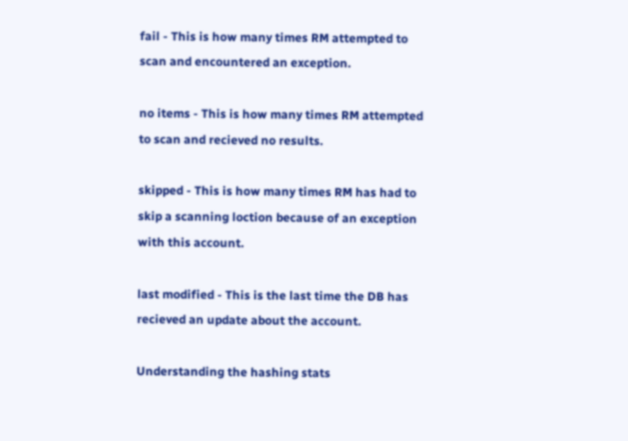fail - This is how many times RM attempted to scan and encountered an exception.

no items - This is how many times RM attempted to scan and recieved no results.

skipped - This is how many times RM has had to skip a scanning loction because of an exception with this account.

last modified - This is the last time the DB has recieved an update about the account.

Understanding the hashing stats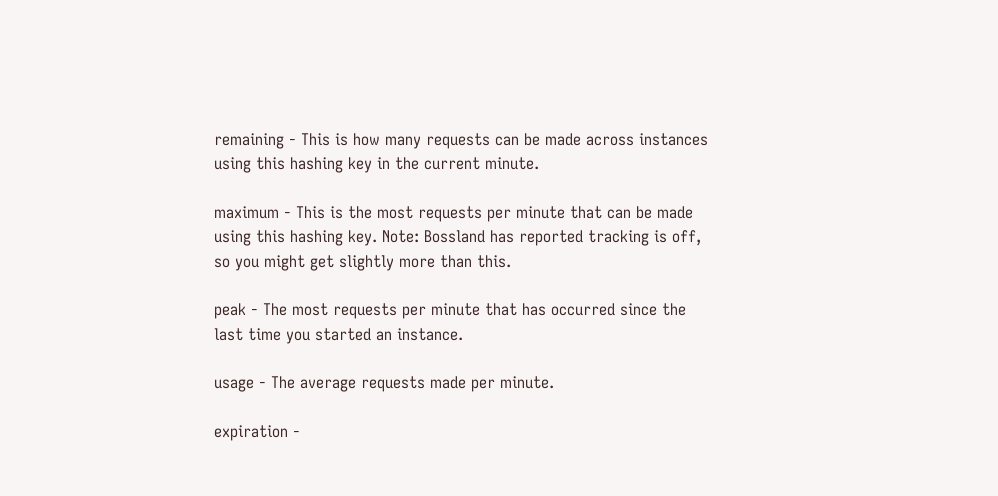remaining - This is how many requests can be made across instances using this hashing key in the current minute.

maximum - This is the most requests per minute that can be made using this hashing key. Note: Bossland has reported tracking is off, so you might get slightly more than this.

peak - The most requests per minute that has occurred since the last time you started an instance.

usage - The average requests made per minute.

expiration -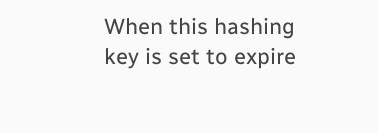When this hashing key is set to expire